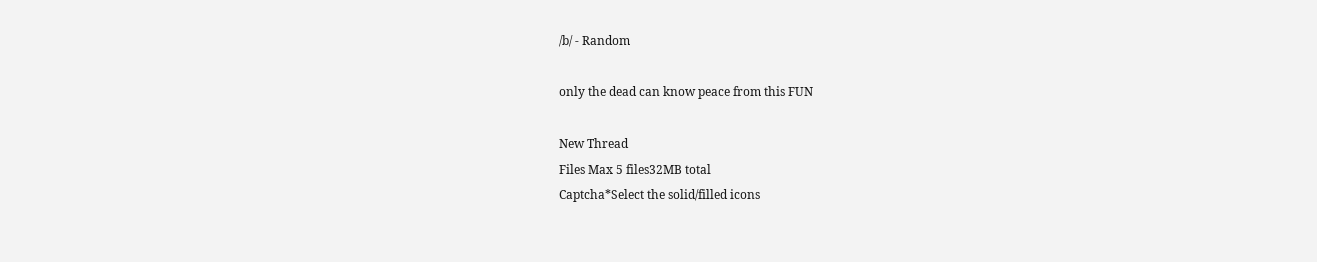/b/ - Random

only the dead can know peace from this FUN

New Thread
Files Max 5 files32MB total
Captcha*Select the solid/filled icons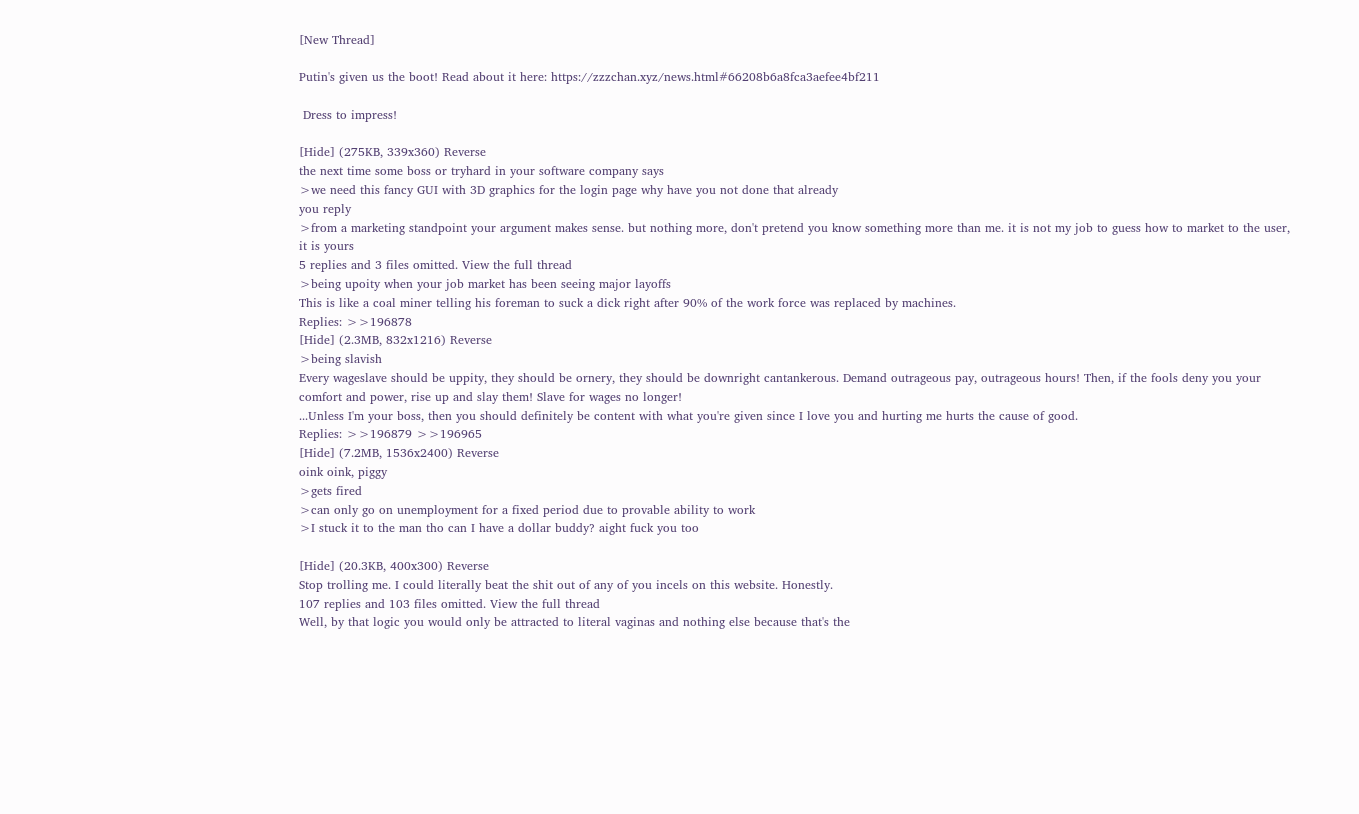[New Thread]

Putin's given us the boot! Read about it here: https://zzzchan.xyz/news.html#66208b6a8fca3aefee4bf211

 Dress to impress!

[Hide] (275KB, 339x360) Reverse
the next time some boss or tryhard in your software company says
>we need this fancy GUI with 3D graphics for the login page why have you not done that already
you reply
>from a marketing standpoint your argument makes sense. but nothing more, don't pretend you know something more than me. it is not my job to guess how to market to the user, it is yours
5 replies and 3 files omitted. View the full thread
>being upoity when your job market has been seeing major layoffs
This is like a coal miner telling his foreman to suck a dick right after 90% of the work force was replaced by machines.
Replies: >>196878
[Hide] (2.3MB, 832x1216) Reverse
>being slavish
Every wageslave should be uppity, they should be ornery, they should be downright cantankerous. Demand outrageous pay, outrageous hours! Then, if the fools deny you your comfort and power, rise up and slay them! Slave for wages no longer!
...Unless I'm your boss, then you should definitely be content with what you're given since I love you and hurting me hurts the cause of good.
Replies: >>196879 >>196965
[Hide] (7.2MB, 1536x2400) Reverse
oink oink, piggy
>gets fired
>can only go on unemployment for a fixed period due to provable ability to work
>I stuck it to the man tho can I have a dollar buddy? aight fuck you too

[Hide] (20.3KB, 400x300) Reverse
Stop trolling me. I could literally beat the shit out of any of you incels on this website. Honestly.
107 replies and 103 files omitted. View the full thread
Well, by that logic you would only be attracted to literal vaginas and nothing else because that's the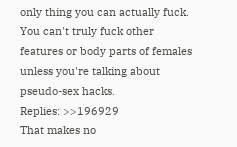only thing you can actually fuck. You can't truly fuck other features or body parts of females unless you're talking about pseudo-sex hacks.
Replies: >>196929
That makes no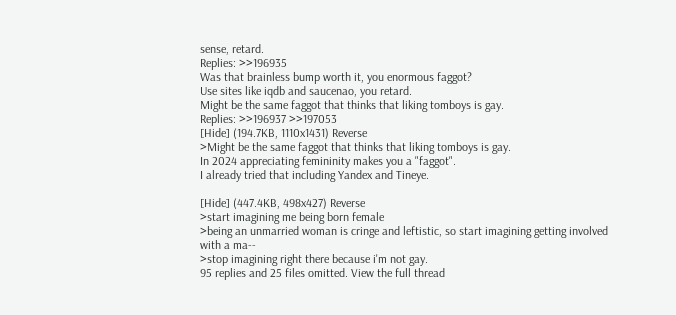sense, retard.
Replies: >>196935
Was that brainless bump worth it, you enormous faggot?
Use sites like iqdb and saucenao, you retard.
Might be the same faggot that thinks that liking tomboys is gay.
Replies: >>196937 >>197053
[Hide] (194.7KB, 1110x1431) Reverse
>Might be the same faggot that thinks that liking tomboys is gay.
In 2024 appreciating femininity makes you a "faggot".
I already tried that including Yandex and Tineye.

[Hide] (447.4KB, 498x427) Reverse
>start imagining me being born female
>being an unmarried woman is cringe and leftistic, so start imagining getting involved with a ma--
>stop imagining right there because i'm not gay.
95 replies and 25 files omitted. View the full thread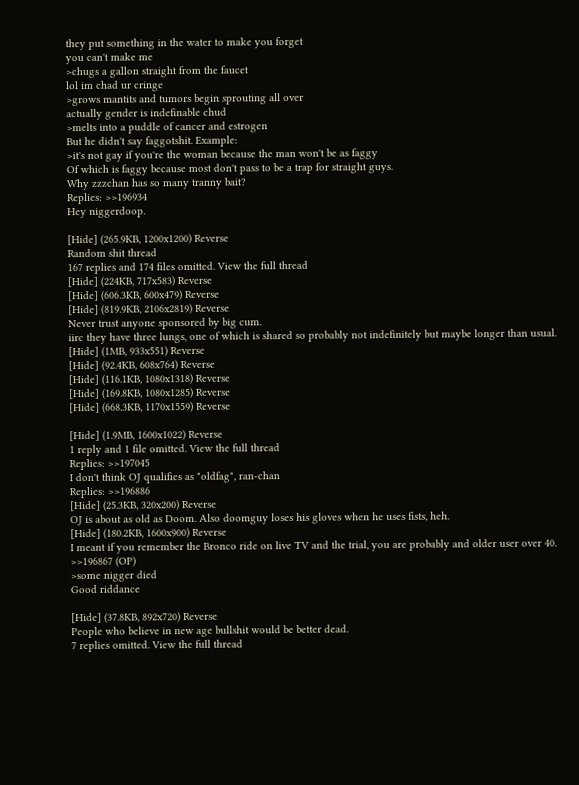they put something in the water to make you forget
you can't make me
>chugs a gallon straight from the faucet
lol im chad ur cringe
>grows mantits and tumors begin sprouting all over
actually gender is indefinable chud
>melts into a puddle of cancer and estrogen
But he didn't say faggotshit. Example:
>it's not gay if you're the woman because the man won't be as faggy
Of which is faggy because most don't pass to be a trap for straight guys.
Why zzzchan has so many tranny bait?
Replies: >>196934
Hey niggerdoop.

[Hide] (265.9KB, 1200x1200) Reverse
Random shit thread
167 replies and 174 files omitted. View the full thread
[Hide] (224KB, 717x583) Reverse
[Hide] (606.3KB, 600x479) Reverse
[Hide] (819.9KB, 2106x2819) Reverse
Never trust anyone sponsored by big cum.
iirc they have three lungs, one of which is shared so probably not indefinitely but maybe longer than usual.
[Hide] (1MB, 933x551) Reverse
[Hide] (92.4KB, 608x764) Reverse
[Hide] (116.1KB, 1080x1318) Reverse
[Hide] (169.8KB, 1080x1285) Reverse
[Hide] (668.3KB, 1170x1559) Reverse

[Hide] (1.9MB, 1600x1022) Reverse
1 reply and 1 file omitted. View the full thread
Replies: >>197045
I don't think OJ qualifies as "oldfag", ran-chan
Replies: >>196886
[Hide] (25.3KB, 320x200) Reverse
OJ is about as old as Doom. Also doomguy loses his gloves when he uses fists, heh.
[Hide] (180.2KB, 1600x900) Reverse
I meant if you remember the Bronco ride on live TV and the trial, you are probably and older user over 40.
>>196867 (OP)
>some nigger died
Good riddance

[Hide] (37.8KB, 892x720) Reverse
People who believe in new age bullshit would be better dead.
7 replies omitted. View the full thread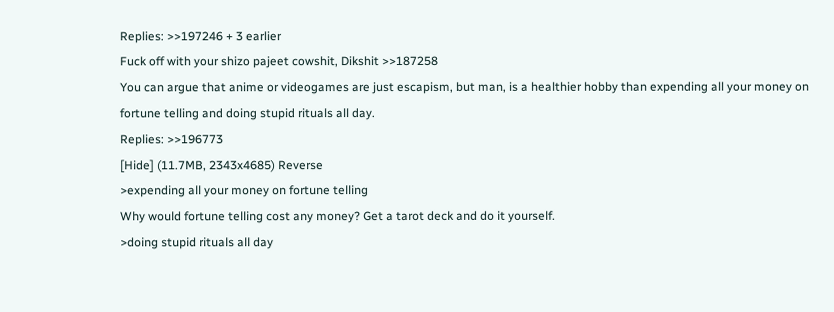Replies: >>197246 + 3 earlier
Fuck off with your shizo pajeet cowshit, Dikshit >>187258
You can argue that anime or videogames are just escapism, but man, is a healthier hobby than expending all your money on fortune telling and doing stupid rituals all day.
Replies: >>196773
[Hide] (11.7MB, 2343x4685) Reverse
>expending all your money on fortune telling
Why would fortune telling cost any money? Get a tarot deck and do it yourself.
>doing stupid rituals all day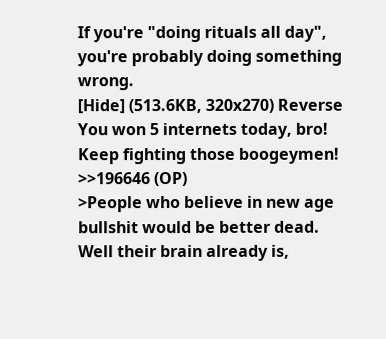If you're "doing rituals all day", you're probably doing something wrong.
[Hide] (513.6KB, 320x270) Reverse
You won 5 internets today, bro! Keep fighting those boogeymen!
>>196646 (OP)
>People who believe in new age bullshit would be better dead.
Well their brain already is,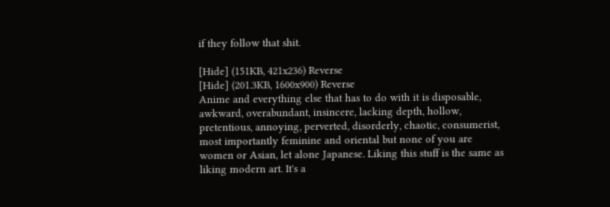if they follow that shit.

[Hide] (151KB, 421x236) Reverse
[Hide] (201.3KB, 1600x900) Reverse
Anime and everything else that has to do with it is disposable, awkward, overabundant, insincere, lacking depth, hollow, pretentious, annoying, perverted, disorderly, chaotic, consumerist, most importantly feminine and oriental but none of you are women or Asian, let alone Japanese. Liking this stuff is the same as liking modern art. It's a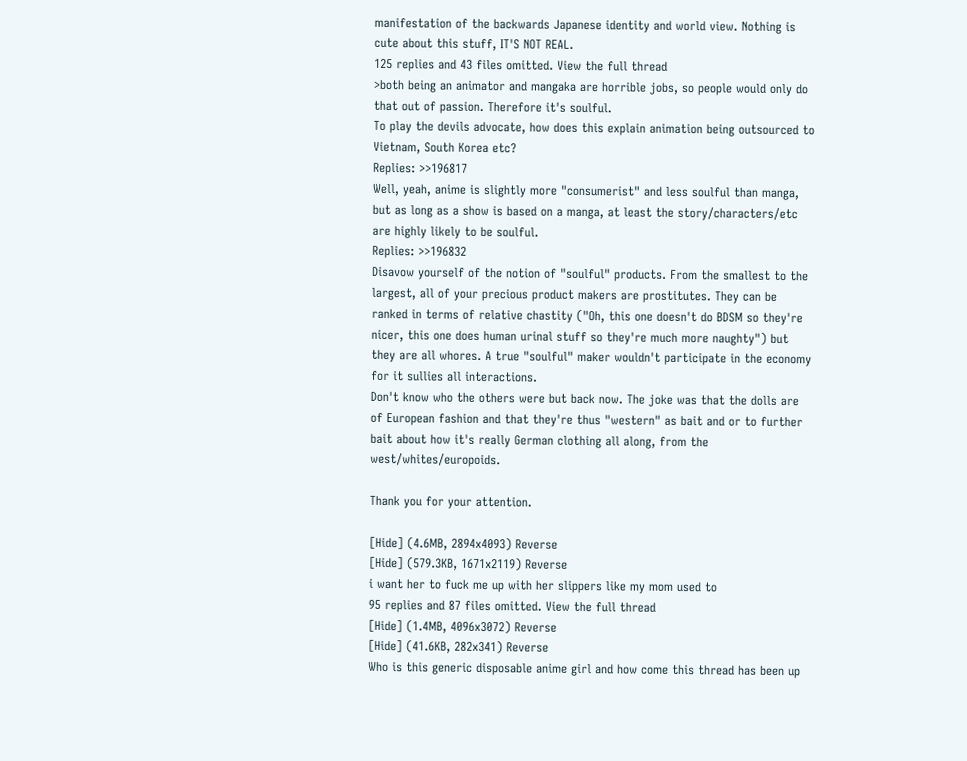manifestation of the backwards Japanese identity and world view. Nothing is cute about this stuff, IT'S NOT REAL.
125 replies and 43 files omitted. View the full thread
>both being an animator and mangaka are horrible jobs, so people would only do that out of passion. Therefore it's soulful.
To play the devils advocate, how does this explain animation being outsourced to Vietnam, South Korea etc?
Replies: >>196817
Well, yeah, anime is slightly more "consumerist" and less soulful than manga, but as long as a show is based on a manga, at least the story/characters/etc are highly likely to be soulful.
Replies: >>196832
Disavow yourself of the notion of "soulful" products. From the smallest to the largest, all of your precious product makers are prostitutes. They can be ranked in terms of relative chastity ("Oh, this one doesn't do BDSM so they're nicer, this one does human urinal stuff so they're much more naughty") but they are all whores. A true "soulful" maker wouldn't participate in the economy for it sullies all interactions.
Don't know who the others were but back now. The joke was that the dolls are of European fashion and that they're thus "western" as bait and or to further bait about how it's really German clothing all along, from the west/whites/europoids.

Thank you for your attention.

[Hide] (4.6MB, 2894x4093) Reverse
[Hide] (579.3KB, 1671x2119) Reverse
i want her to fuck me up with her slippers like my mom used to
95 replies and 87 files omitted. View the full thread
[Hide] (1.4MB, 4096x3072) Reverse
[Hide] (41.6KB, 282x341) Reverse
Who is this generic disposable anime girl and how come this thread has been up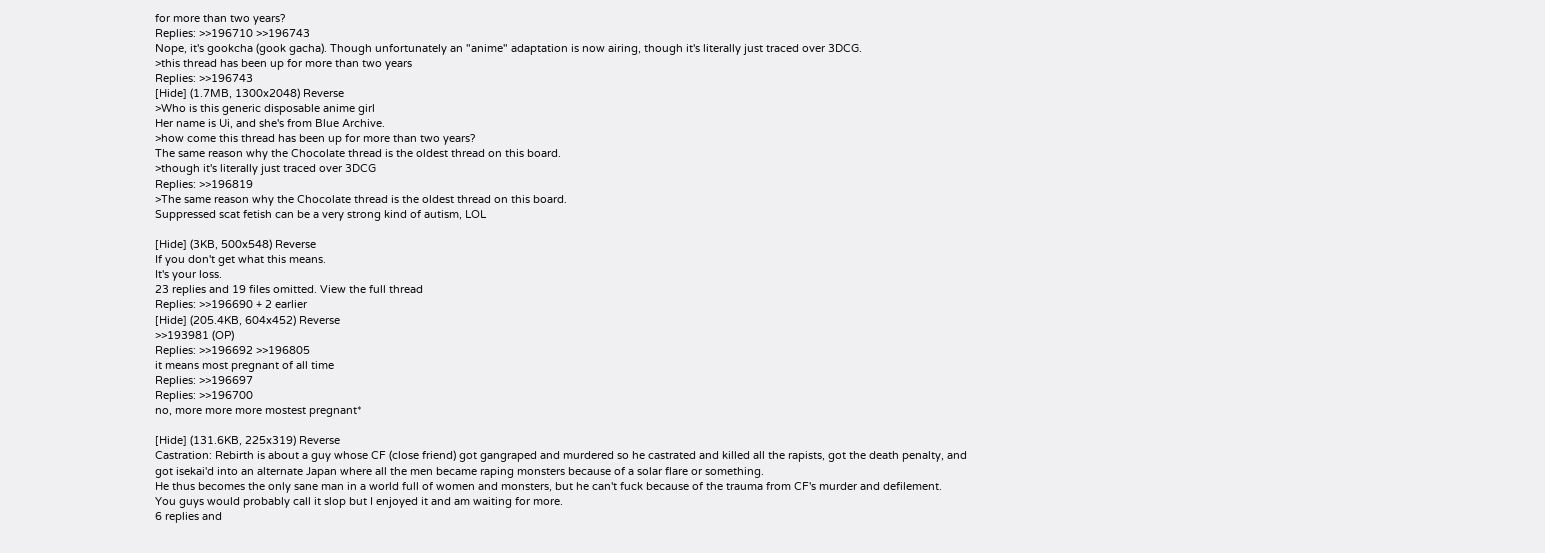for more than two years?
Replies: >>196710 >>196743
Nope, it's gookcha (gook gacha). Though unfortunately an "anime" adaptation is now airing, though it's literally just traced over 3DCG.
>this thread has been up for more than two years
Replies: >>196743
[Hide] (1.7MB, 1300x2048) Reverse
>Who is this generic disposable anime girl
Her name is Ui, and she's from Blue Archive.
>how come this thread has been up for more than two years?
The same reason why the Chocolate thread is the oldest thread on this board.
>though it's literally just traced over 3DCG
Replies: >>196819
>The same reason why the Chocolate thread is the oldest thread on this board.
Suppressed scat fetish can be a very strong kind of autism, LOL

[Hide] (3KB, 500x548) Reverse
If you don't get what this means.
It's your loss.
23 replies and 19 files omitted. View the full thread
Replies: >>196690 + 2 earlier
[Hide] (205.4KB, 604x452) Reverse
>>193981 (OP)
Replies: >>196692 >>196805
it means most pregnant of all time
Replies: >>196697
Replies: >>196700
no, more more more mostest pregnant*

[Hide] (131.6KB, 225x319) Reverse
Castration: Rebirth is about a guy whose CF (close friend) got gangraped and murdered so he castrated and killed all the rapists, got the death penalty, and got isekai'd into an alternate Japan where all the men became raping monsters because of a solar flare or something.
He thus becomes the only sane man in a world full of women and monsters, but he can't fuck because of the trauma from CF's murder and defilement.
You guys would probably call it slop but I enjoyed it and am waiting for more.
6 replies and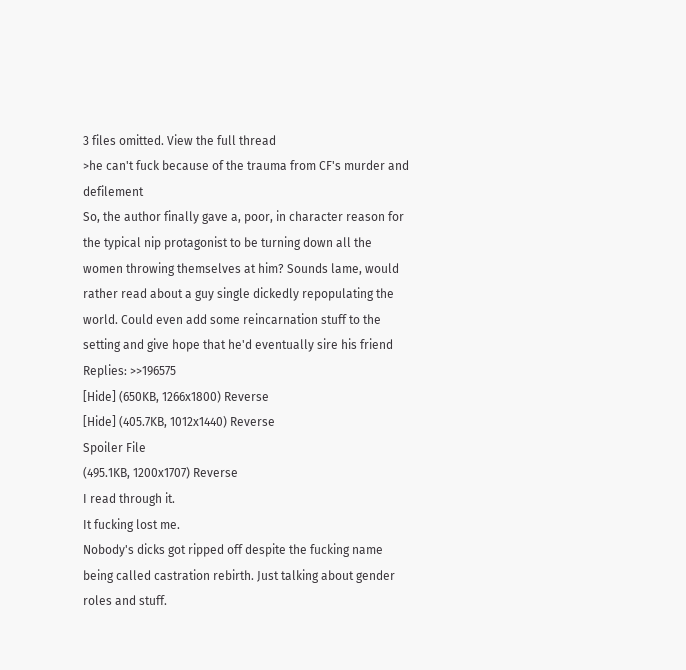3 files omitted. View the full thread
>he can't fuck because of the trauma from CF's murder and defilement
So, the author finally gave a, poor, in character reason for the typical nip protagonist to be turning down all the women throwing themselves at him? Sounds lame, would rather read about a guy single dickedly repopulating the world. Could even add some reincarnation stuff to the setting and give hope that he'd eventually sire his friend
Replies: >>196575
[Hide] (650KB, 1266x1800) Reverse
[Hide] (405.7KB, 1012x1440) Reverse
Spoiler File
(495.1KB, 1200x1707) Reverse
I read through it.
It fucking lost me.
Nobody's dicks got ripped off despite the fucking name being called castration rebirth. Just talking about gender roles and stuff.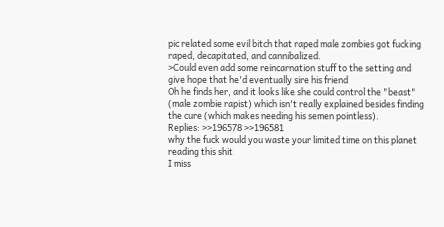pic related some evil bitch that raped male zombies got fucking raped, decapitated, and cannibalized.
>Could even add some reincarnation stuff to the setting and give hope that he'd eventually sire his friend
Oh he finds her, and it looks like she could control the "beast" (male zombie rapist) which isn't really explained besides finding the cure (which makes needing his semen pointless).
Replies: >>196578 >>196581
why the fuck would you waste your limited time on this planet reading this shit
I miss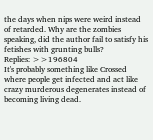the days when nips were weird instead of retarded. Why are the zombies speaking, did the author fail to satisfy his fetishes with grunting bulls?
Replies: >>196804
It's probably something like Crossed where people get infected and act like crazy murderous degenerates instead of becoming living dead.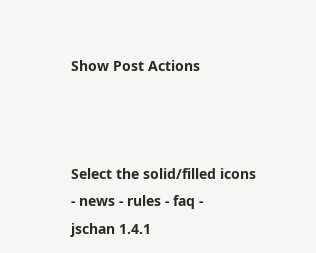Show Post Actions



Select the solid/filled icons
- news - rules - faq -
jschan 1.4.1